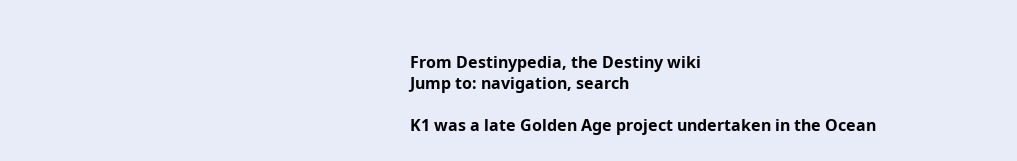From Destinypedia, the Destiny wiki
Jump to: navigation, search

K1 was a late Golden Age project undertaken in the Ocean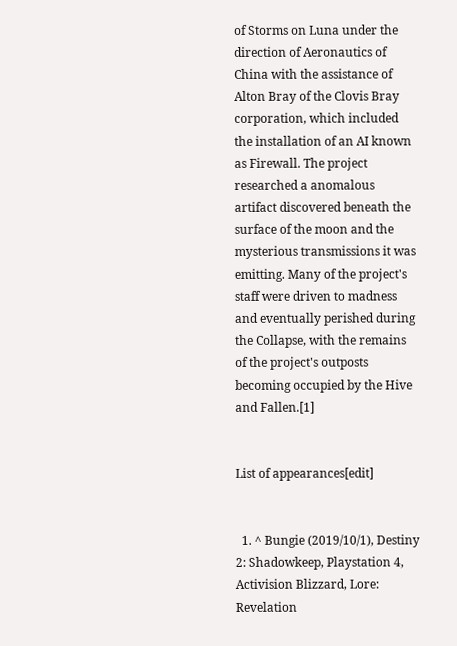of Storms on Luna under the direction of Aeronautics of China with the assistance of Alton Bray of the Clovis Bray corporation, which included the installation of an AI known as Firewall. The project researched a anomalous artifact discovered beneath the surface of the moon and the mysterious transmissions it was emitting. Many of the project's staff were driven to madness and eventually perished during the Collapse, with the remains of the project's outposts becoming occupied by the Hive and Fallen.[1]


List of appearances[edit]


  1. ^ Bungie (2019/10/1), Destiny 2: Shadowkeep, Playstation 4, Activision Blizzard, Lore: Revelation